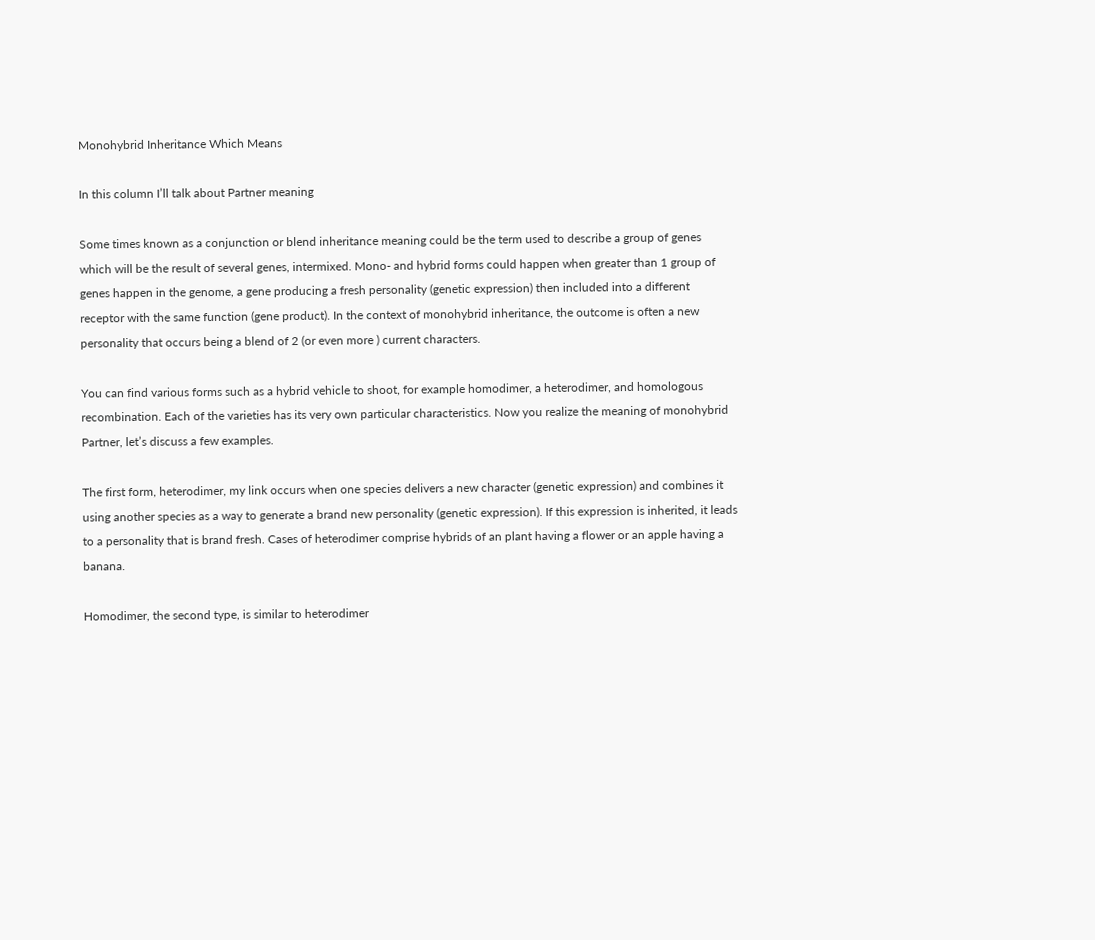Monohybrid Inheritance Which Means

In this column I’ll talk about Partner meaning

Some times known as a conjunction or blend inheritance meaning could be the term used to describe a group of genes which will be the result of several genes, intermixed. Mono- and hybrid forms could happen when greater than 1 group of genes happen in the genome, a gene producing a fresh personality (genetic expression) then included into a different receptor with the same function (gene product). In the context of monohybrid inheritance, the outcome is often a new personality that occurs being a blend of 2 (or even more ) current characters.

You can find various forms such as a hybrid vehicle to shoot, for example homodimer, a heterodimer, and homologous recombination. Each of the varieties has its very own particular characteristics. Now you realize the meaning of monohybrid Partner, let’s discuss a few examples.

The first form, heterodimer, my link occurs when one species delivers a new character (genetic expression) and combines it using another species as a way to generate a brand new personality (genetic expression). If this expression is inherited, it leads to a personality that is brand fresh. Cases of heterodimer comprise hybrids of an plant having a flower or an apple having a banana.

Homodimer, the second type, is similar to heterodimer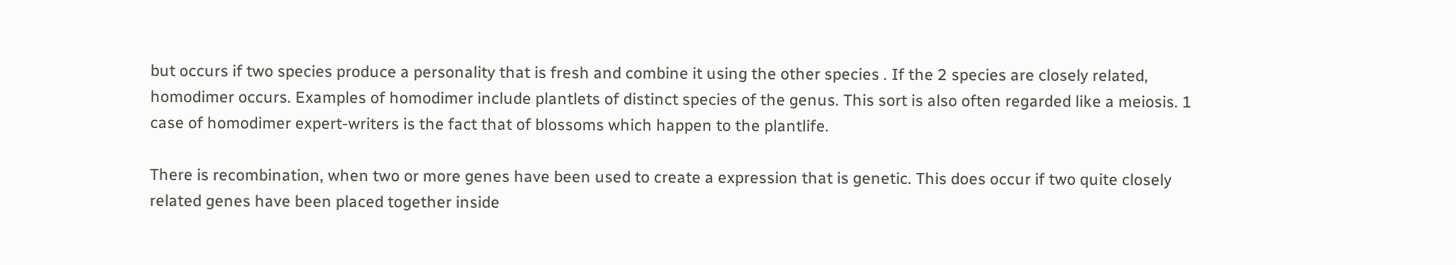but occurs if two species produce a personality that is fresh and combine it using the other species . If the 2 species are closely related, homodimer occurs. Examples of homodimer include plantlets of distinct species of the genus. This sort is also often regarded like a meiosis. 1 case of homodimer expert-writers is the fact that of blossoms which happen to the plantlife.

There is recombination, when two or more genes have been used to create a expression that is genetic. This does occur if two quite closely related genes have been placed together inside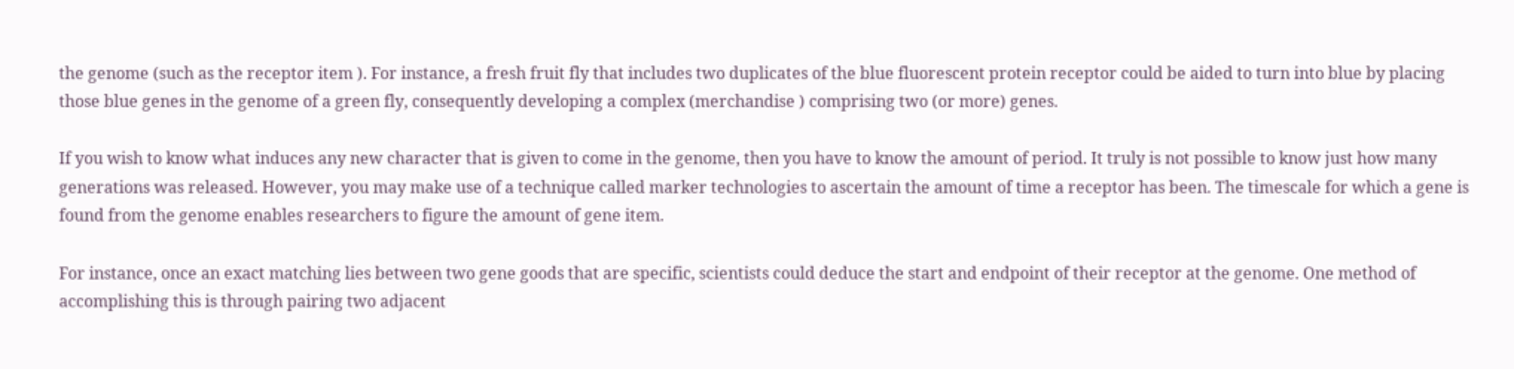the genome (such as the receptor item ). For instance, a fresh fruit fly that includes two duplicates of the blue fluorescent protein receptor could be aided to turn into blue by placing those blue genes in the genome of a green fly, consequently developing a complex (merchandise ) comprising two (or more) genes.

If you wish to know what induces any new character that is given to come in the genome, then you have to know the amount of period. It truly is not possible to know just how many generations was released. However, you may make use of a technique called marker technologies to ascertain the amount of time a receptor has been. The timescale for which a gene is found from the genome enables researchers to figure the amount of gene item.

For instance, once an exact matching lies between two gene goods that are specific, scientists could deduce the start and endpoint of their receptor at the genome. One method of accomplishing this is through pairing two adjacent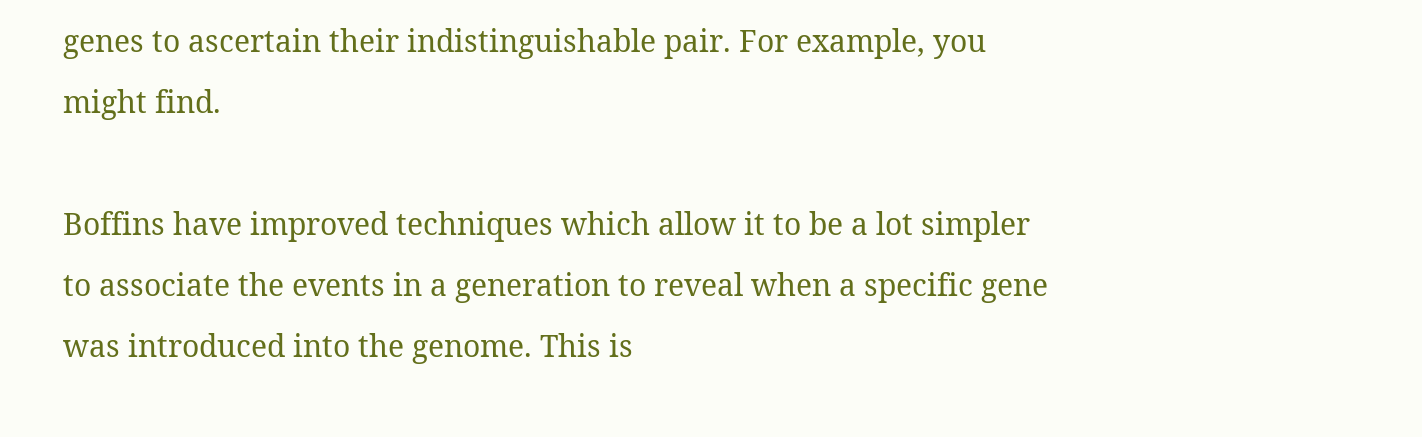genes to ascertain their indistinguishable pair. For example, you might find.

Boffins have improved techniques which allow it to be a lot simpler to associate the events in a generation to reveal when a specific gene was introduced into the genome. This is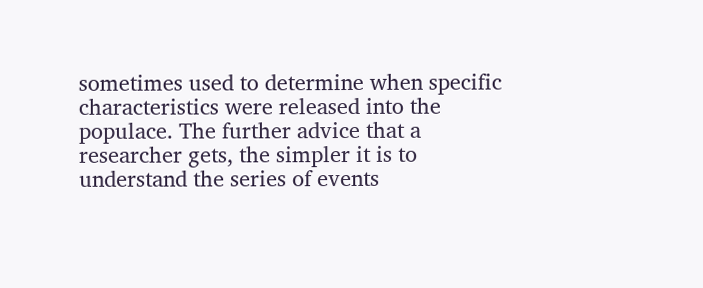sometimes used to determine when specific characteristics were released into the populace. The further advice that a researcher gets, the simpler it is to understand the series of events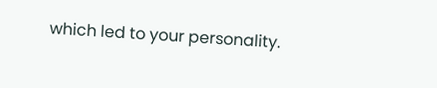which led to your personality.